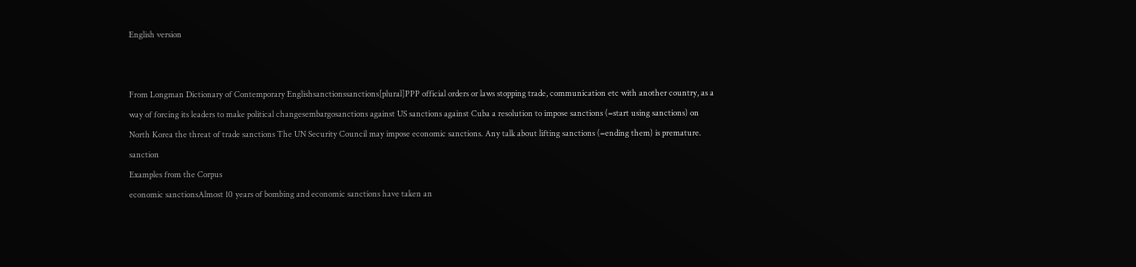English version


From Longman Dictionary of Contemporary Englishsanctionssanctions[plural]PPP official orders or laws stopping trade, communication etc with another country, as a way of forcing its leaders to make political changesembargosanctions against US sanctions against Cuba a resolution to impose sanctions (=start using sanctions) on North Korea the threat of trade sanctions The UN Security Council may impose economic sanctions. Any talk about lifting sanctions (=ending them) is premature. sanction
Examples from the Corpus
economic sanctionsAlmost 10 years of bombing and economic sanctions have taken an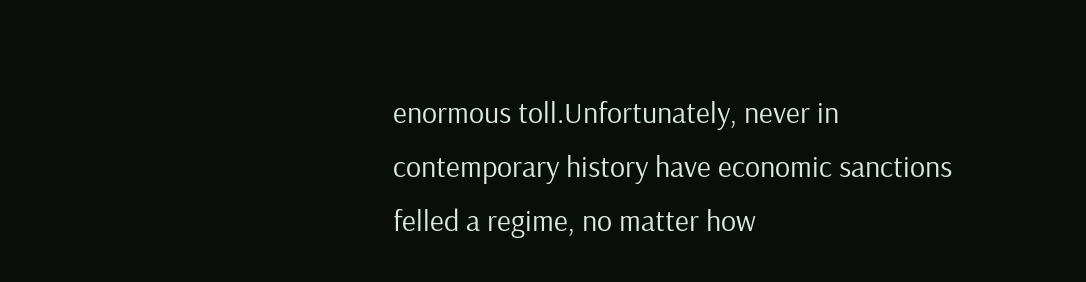enormous toll.Unfortunately, never in contemporary history have economic sanctions felled a regime, no matter how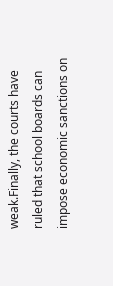weak.Finally, the courts have ruled that school boards can impose economic sanctions on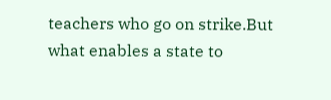teachers who go on strike.But what enables a state to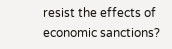resist the effects of economic sanctions?